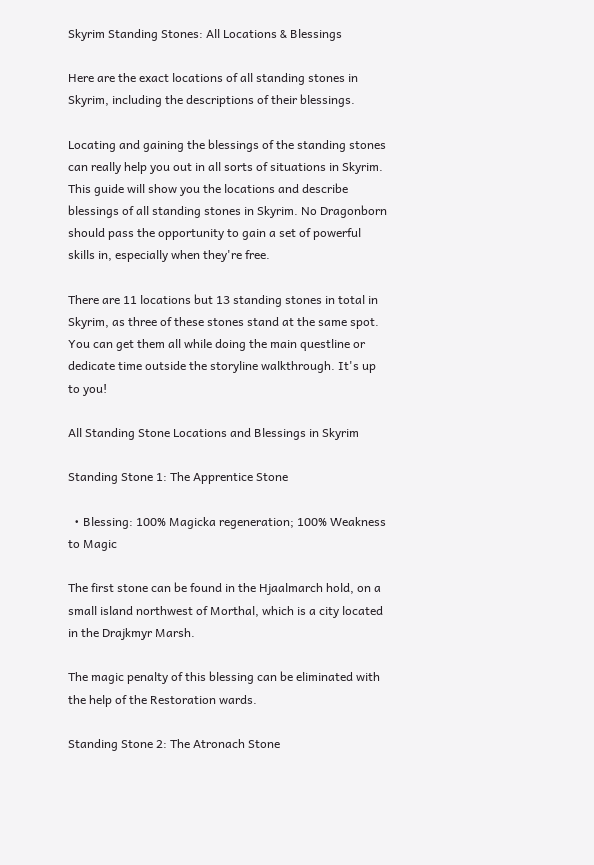Skyrim Standing Stones: All Locations & Blessings

Here are the exact locations of all standing stones in Skyrim, including the descriptions of their blessings.

Locating and gaining the blessings of the standing stones can really help you out in all sorts of situations in Skyrim. This guide will show you the locations and describe blessings of all standing stones in Skyrim. No Dragonborn should pass the opportunity to gain a set of powerful skills in, especially when they're free.

There are 11 locations but 13 standing stones in total in Skyrim, as three of these stones stand at the same spot. You can get them all while doing the main questline or dedicate time outside the storyline walkthrough. It's up to you!

All Standing Stone Locations and Blessings in Skyrim

Standing Stone 1: The Apprentice Stone

  • Blessing: 100% Magicka regeneration; 100% Weakness to Magic

The first stone can be found in the Hjaalmarch hold, on a small island northwest of Morthal, which is a city located in the Drajkmyr Marsh.

The magic penalty of this blessing can be eliminated with the help of the Restoration wards.

Standing Stone 2: The Atronach Stone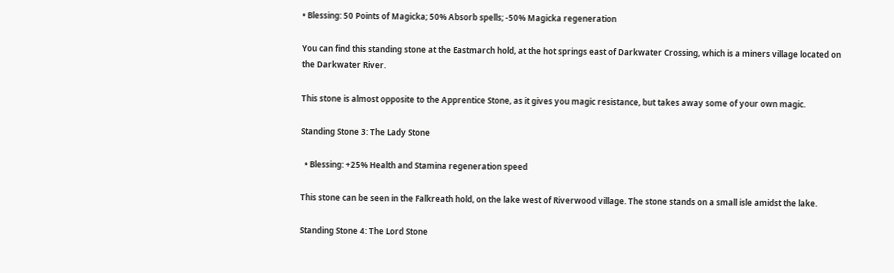• Blessing: 50 Points of Magicka; 50% Absorb spells; -50% Magicka regeneration

You can find this standing stone at the Eastmarch hold, at the hot springs east of Darkwater Crossing, which is a miners village located on the Darkwater River.

This stone is almost opposite to the Apprentice Stone, as it gives you magic resistance, but takes away some of your own magic.

Standing Stone 3: The Lady Stone

  • Blessing: +25% Health and Stamina regeneration speed

This stone can be seen in the Falkreath hold, on the lake west of Riverwood village. The stone stands on a small isle amidst the lake.

Standing Stone 4: The Lord Stone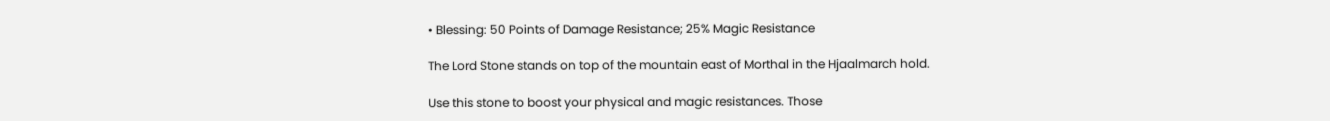• Blessing: 50 Points of Damage Resistance; 25% Magic Resistance

The Lord Stone stands on top of the mountain east of Morthal in the Hjaalmarch hold.

Use this stone to boost your physical and magic resistances. Those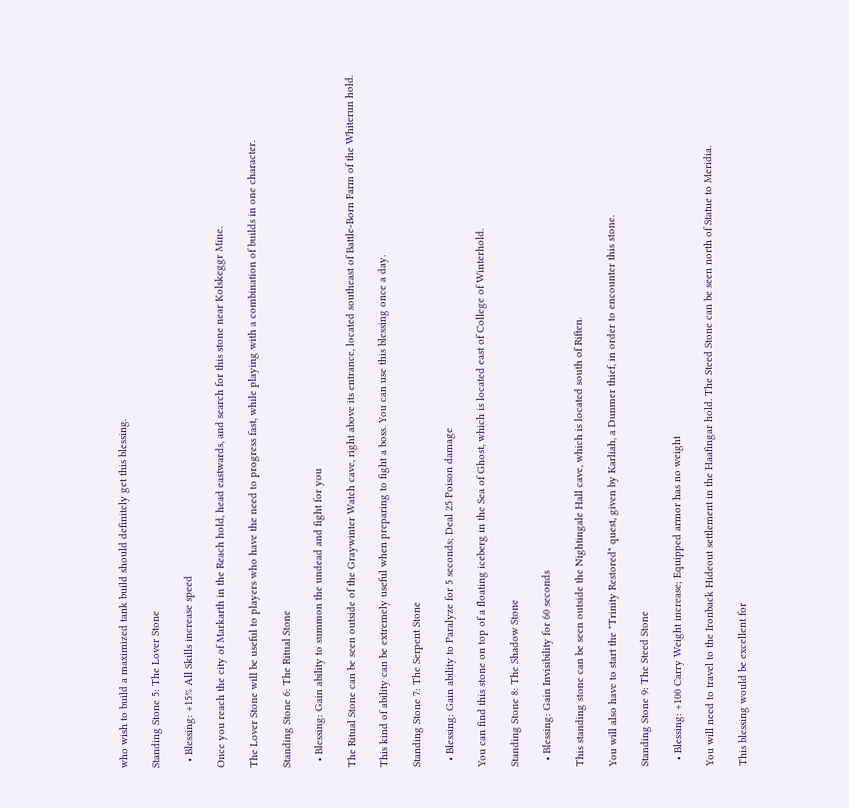who wish to build a maximized tank build should definitely get this blessing.

Standing Stone 5: The Lover Stone

  • Blessing: +15% All Skills increase speed

Once you reach the city of Markarth in the Reach hold, head eastwards, and search for this stone near Kolskeggr Mine.

The Lover Stone will be useful to players who have the need to progress fast, while playing with a combination of builds in one character.

Standing Stone 6: The Ritual Stone

  • Blessing: Gain ability to summon the undead and fight for you

The Ritual Stone can be seen outside of the Graywinter Watch cave, right above its entrance, located southeast of Battle-Born Farm of the Whiterun hold.

This kind of ability can be extremely useful when preparing to fight a boss. You can use this blessing once a day.

Standing Stone 7: The Serpent Stone

  • Blessing: Gain ability to Paralyze for 5 seconds; Deal 25 Poison damage

You can find this stone on top of a floating iceberg in the Sea of Ghost, which is located east of College of Winterhold.

Standing Stone 8: The Shadow Stone

  • Blessing: Gain Invisibility for 60 seconds

This standing stone can be seen outside the Nightingale Hall cave, which is located south of Riften.

You will also have to start the "Trinity Restored" quest, given by Karliah, a Dunmer thief, in order to encounter this stone.

Standing Stone 9: The Steed Stone

  • Blessing: +100 Carry Weight increase; Equipped armor has no weight

You will need to travel to the Ironback Hideout settlement in the Haafingar hold. The Steed Stone can be seen north of Statue to Meridia.

This blessing would be excellent for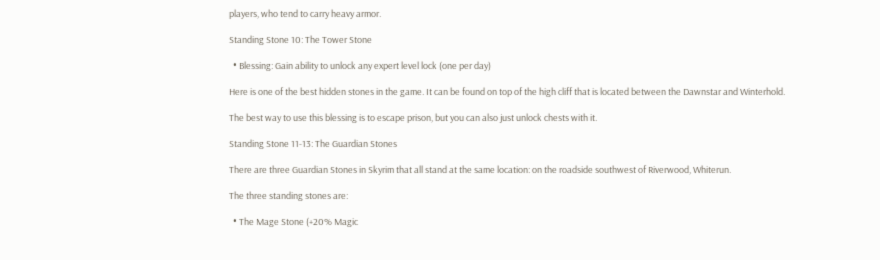players, who tend to carry heavy armor.

Standing Stone 10: The Tower Stone

  • Blessing: Gain ability to unlock any expert level lock (one per day)

Here is one of the best hidden stones in the game. It can be found on top of the high cliff that is located between the Dawnstar and Winterhold.

The best way to use this blessing is to escape prison, but you can also just unlock chests with it.

Standing Stone 11-13: The Guardian Stones

There are three Guardian Stones in Skyrim that all stand at the same location: on the roadside southwest of Riverwood, Whiterun.

The three standing stones are:

  • The Mage Stone (+20% Magic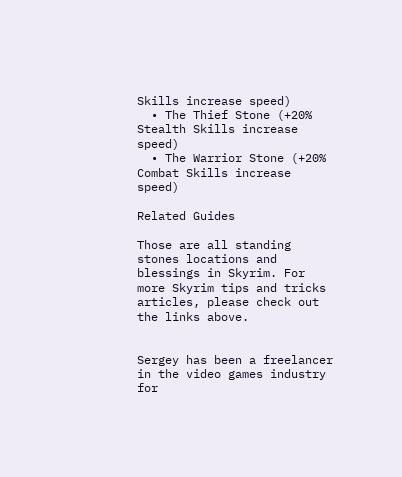Skills increase speed)
  • The Thief Stone (+20% Stealth Skills increase speed)
  • The Warrior Stone (+20% Combat Skills increase speed)

Related Guides

Those are all standing stones locations and blessings in Skyrim. For more Skyrim tips and tricks articles, please check out the links above.


Sergey has been a freelancer in the video games industry for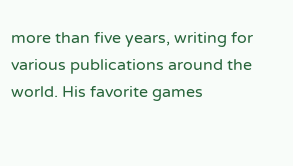more than five years, writing for various publications around the world. His favorite games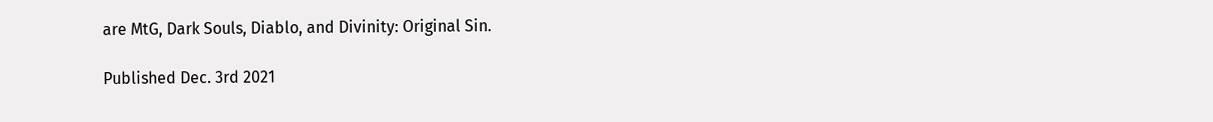are MtG, Dark Souls, Diablo, and Divinity: Original Sin.

Published Dec. 3rd 2021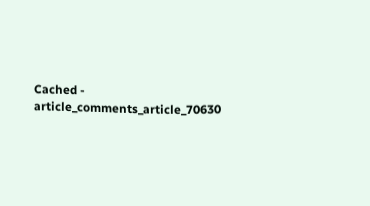Cached - article_comments_article_70630